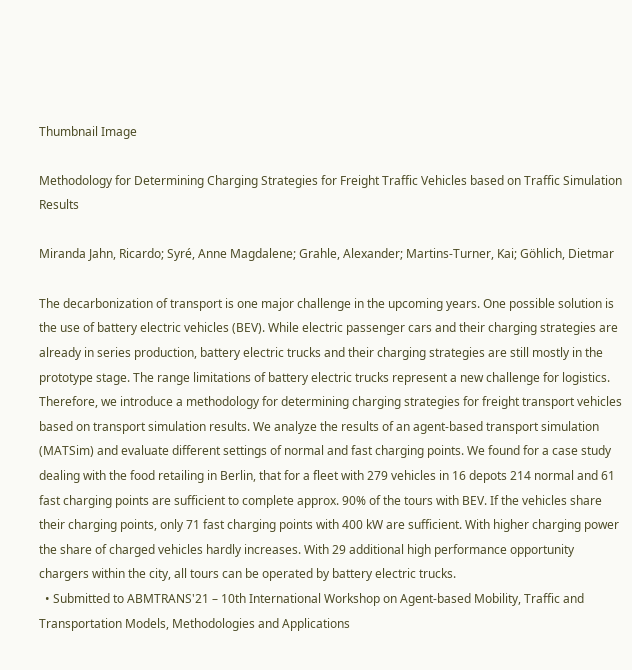Thumbnail Image

Methodology for Determining Charging Strategies for Freight Traffic Vehicles based on Traffic Simulation Results

Miranda Jahn, Ricardo; Syré, Anne Magdalene; Grahle, Alexander; Martins-Turner, Kai; Göhlich, Dietmar

The decarbonization of transport is one major challenge in the upcoming years. One possible solution is the use of battery electric vehicles (BEV). While electric passenger cars and their charging strategies are already in series production, battery electric trucks and their charging strategies are still mostly in the prototype stage. The range limitations of battery electric trucks represent a new challenge for logistics. Therefore, we introduce a methodology for determining charging strategies for freight transport vehicles based on transport simulation results. We analyze the results of an agent-based transport simulation (MATSim) and evaluate different settings of normal and fast charging points. We found for a case study dealing with the food retailing in Berlin, that for a fleet with 279 vehicles in 16 depots 214 normal and 61 fast charging points are sufficient to complete approx. 90% of the tours with BEV. If the vehicles share their charging points, only 71 fast charging points with 400 kW are sufficient. With higher charging power the share of charged vehicles hardly increases. With 29 additional high performance opportunity chargers within the city, all tours can be operated by battery electric trucks.
  • Submitted to ABMTRANS'21 – 10th International Workshop on Agent-based Mobility, Traffic and Transportation Models, Methodologies and Applications